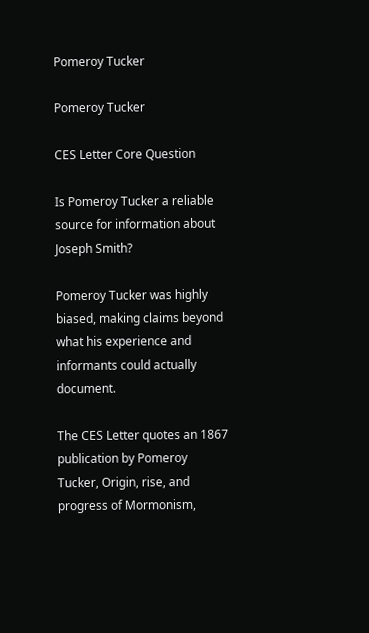Pomeroy Tucker

Pomeroy Tucker

CES Letter Core Question

Is Pomeroy Tucker a reliable source for information about Joseph Smith?

Pomeroy Tucker was highly biased, making claims beyond what his experience and informants could actually document.

The CES Letter quotes an 1867 publication by Pomeroy Tucker, Origin, rise, and progress of Mormonism,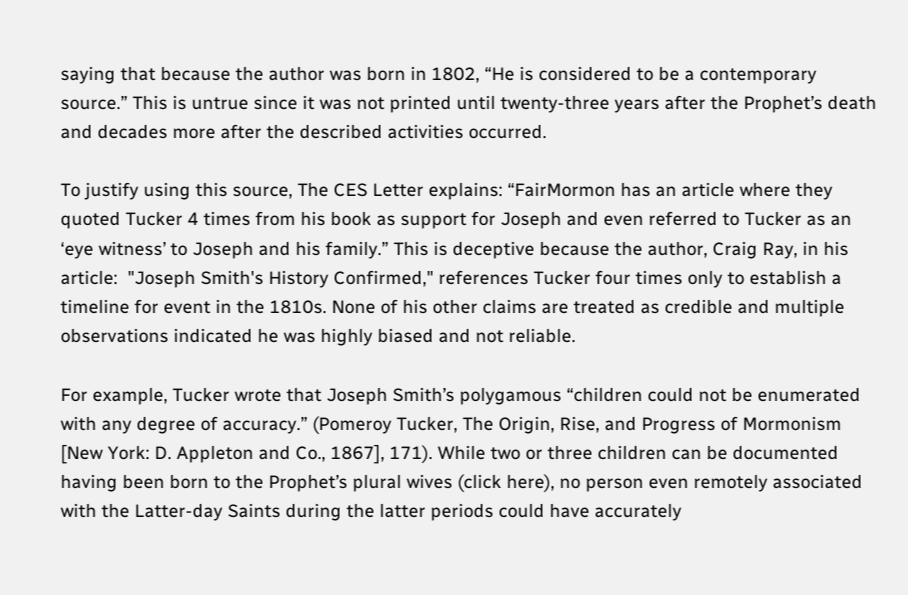saying that because the author was born in 1802, “He is considered to be a contemporary source.” This is untrue since it was not printed until twenty-three years after the Prophet’s death and decades more after the described activities occurred.

To justify using this source, The CES Letter explains: “FairMormon has an article where they quoted Tucker 4 times from his book as support for Joseph and even referred to Tucker as an ‘eye witness’ to Joseph and his family.” This is deceptive because the author, Craig Ray, in his article:  "Joseph Smith's History Confirmed," references Tucker four times only to establish a timeline for event in the 1810s. None of his other claims are treated as credible and multiple observations indicated he was highly biased and not reliable.

For example, Tucker wrote that Joseph Smith’s polygamous “children could not be enumerated with any degree of accuracy.” (Pomeroy Tucker, The Origin, Rise, and Progress of Mormonism [New York: D. Appleton and Co., 1867], 171). While two or three children can be documented having been born to the Prophet’s plural wives (click here), no person even remotely associated with the Latter-day Saints during the latter periods could have accurately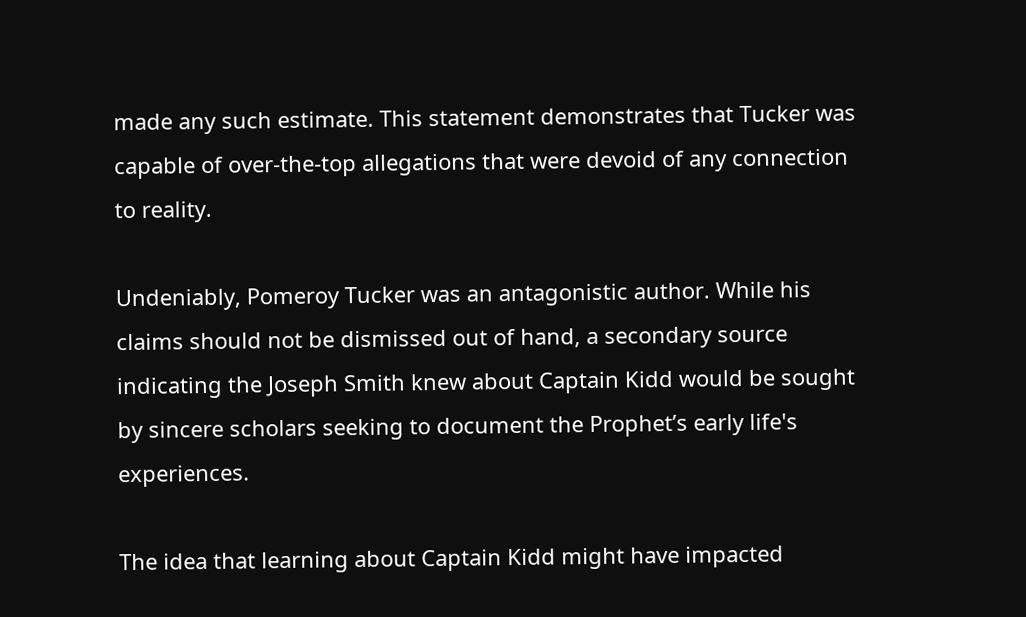made any such estimate. This statement demonstrates that Tucker was capable of over-the-top allegations that were devoid of any connection to reality.

Undeniably, Pomeroy Tucker was an antagonistic author. While his claims should not be dismissed out of hand, a secondary source indicating the Joseph Smith knew about Captain Kidd would be sought by sincere scholars seeking to document the Prophet’s early life's experiences.

The idea that learning about Captain Kidd might have impacted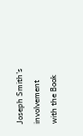Joseph Smith's involvement with the Book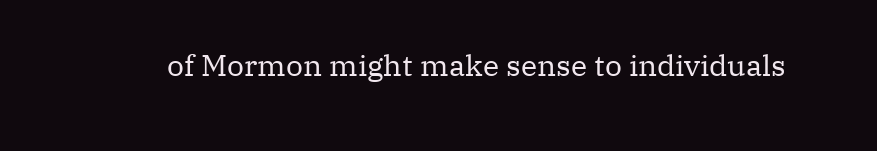of Mormon might make sense to individuals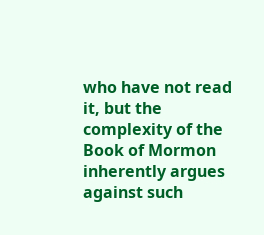who have not read it, but the complexity of the Book of Mormon inherently argues against such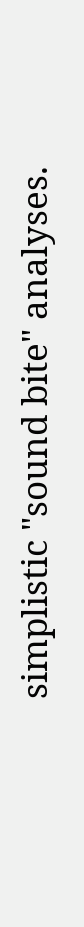simplistic "sound bite" analyses.